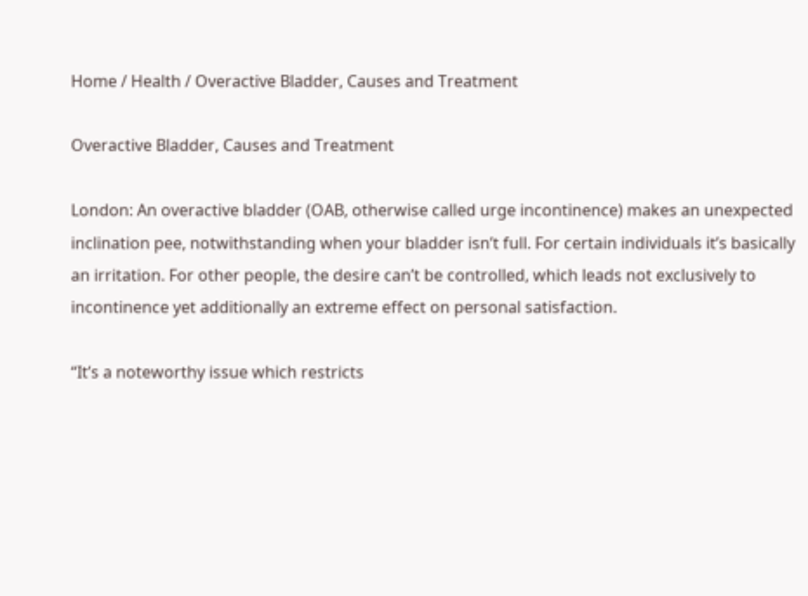Home / Health / Overactive Bladder, Causes and Treatment

Overactive Bladder, Causes and Treatment

London: An overactive bladder (OAB, otherwise called urge incontinence) makes an unexpected inclination pee, notwithstanding when your bladder isn’t full. For certain individuals it’s basically an irritation. For other people, the desire can’t be controlled, which leads not exclusively to incontinence yet additionally an extreme effect on personal satisfaction.

“It’s a noteworthy issue which restricts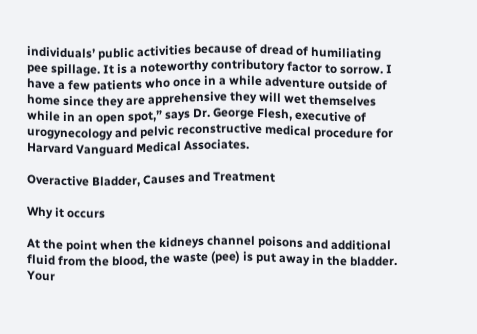individuals’ public activities because of dread of humiliating pee spillage. It is a noteworthy contributory factor to sorrow. I have a few patients who once in a while adventure outside of home since they are apprehensive they will wet themselves while in an open spot,” says Dr. George Flesh, executive of urogynecology and pelvic reconstructive medical procedure for Harvard Vanguard Medical Associates.

Overactive Bladder, Causes and Treatment

Why it occurs

At the point when the kidneys channel poisons and additional fluid from the blood, the waste (pee) is put away in the bladder. Your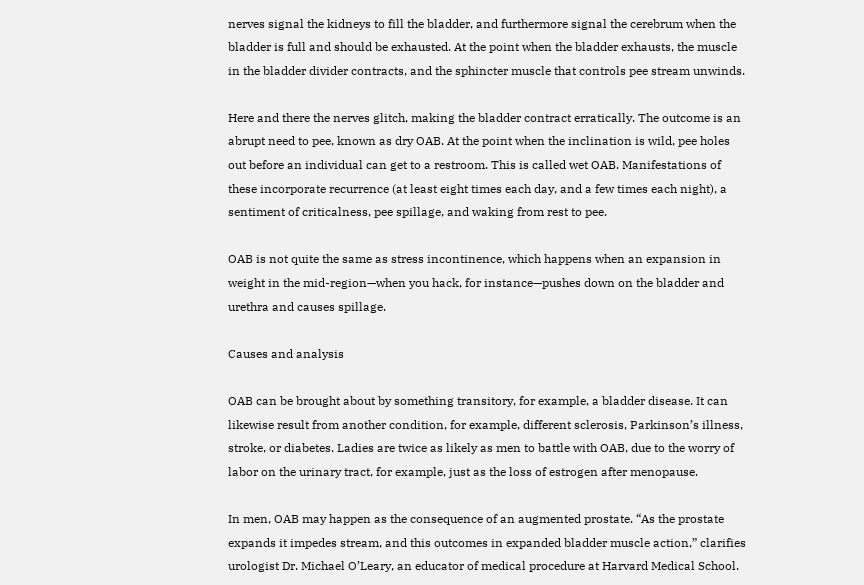nerves signal the kidneys to fill the bladder, and furthermore signal the cerebrum when the bladder is full and should be exhausted. At the point when the bladder exhausts, the muscle in the bladder divider contracts, and the sphincter muscle that controls pee stream unwinds.

Here and there the nerves glitch, making the bladder contract erratically. The outcome is an abrupt need to pee, known as dry OAB. At the point when the inclination is wild, pee holes out before an individual can get to a restroom. This is called wet OAB. Manifestations of these incorporate recurrence (at least eight times each day, and a few times each night), a sentiment of criticalness, pee spillage, and waking from rest to pee.

OAB is not quite the same as stress incontinence, which happens when an expansion in weight in the mid-region—when you hack, for instance—pushes down on the bladder and urethra and causes spillage.

Causes and analysis

OAB can be brought about by something transitory, for example, a bladder disease. It can likewise result from another condition, for example, different sclerosis, Parkinson’s illness, stroke, or diabetes. Ladies are twice as likely as men to battle with OAB, due to the worry of labor on the urinary tract, for example, just as the loss of estrogen after menopause.

In men, OAB may happen as the consequence of an augmented prostate. “As the prostate expands it impedes stream, and this outcomes in expanded bladder muscle action,” clarifies urologist Dr. Michael O’Leary, an educator of medical procedure at Harvard Medical School.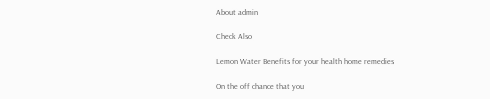About admin

Check Also

Lemon Water Benefits for your health home remedies

On the off chance that you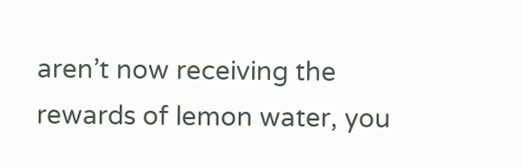aren’t now receiving the rewards of lemon water, you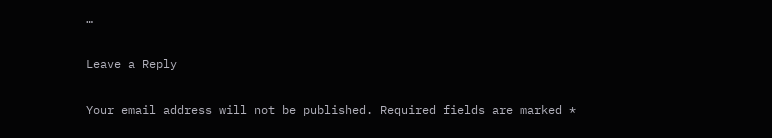…

Leave a Reply

Your email address will not be published. Required fields are marked *